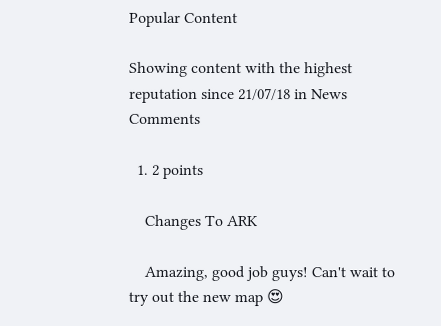Popular Content

Showing content with the highest reputation since 21/07/18 in News Comments

  1. 2 points

    Changes To ARK

    Amazing, good job guys! Can't wait to try out the new map 😍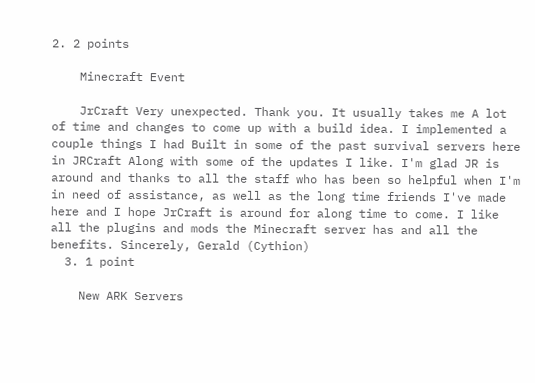2. 2 points

    Minecraft Event

    JrCraft Very unexpected. Thank you. It usually takes me A lot of time and changes to come up with a build idea. I implemented a couple things I had Built in some of the past survival servers here in JRCraft Along with some of the updates I like. I'm glad JR is around and thanks to all the staff who has been so helpful when I'm in need of assistance, as well as the long time friends I've made here and I hope JrCraft is around for along time to come. I like all the plugins and mods the Minecraft server has and all the benefits. Sincerely, Gerald (Cythion)
  3. 1 point

    New ARK Servers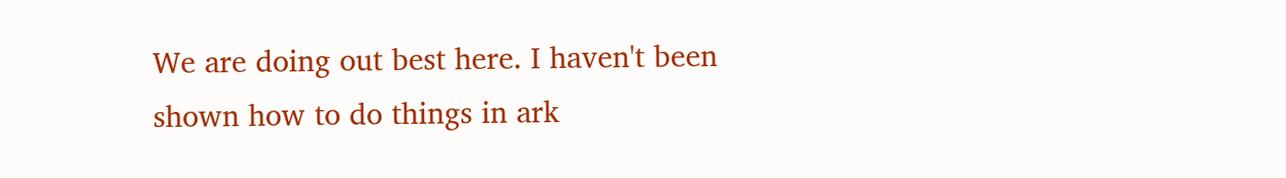We are doing out best here. I haven't been shown how to do things in ark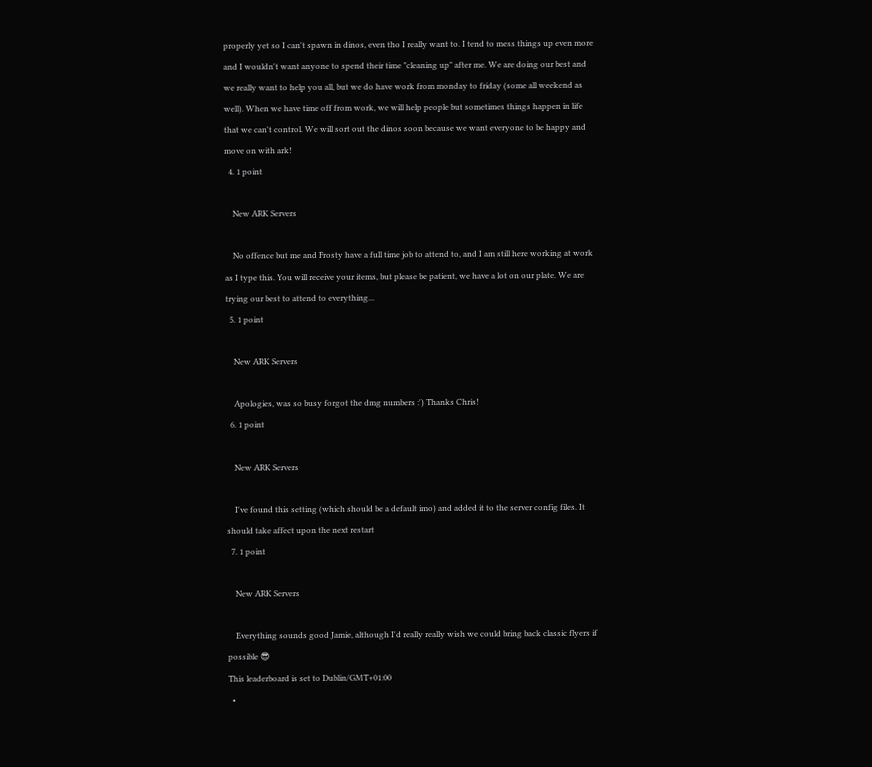properly yet so I can't spawn in dinos, even tho I really want to. I tend to mess things up even more and I wouldn't want anyone to spend their time "cleaning up" after me. We are doing our best and we really want to help you all, but we do have work from monday to friday (some all weekend as well). When we have time off from work, we will help people but sometimes things happen in life that we can't control. We will sort out the dinos soon because we want everyone to be happy and move on with ark!
  4. 1 point

    New ARK Servers

    No offence but me and Frosty have a full time job to attend to, and I am still here working at work as I type this. You will receive your items, but please be patient, we have a lot on our plate. We are trying our best to attend to everything...
  5. 1 point

    New ARK Servers

    Apologies, was so busy forgot the dmg numbers :') Thanks Chris!
  6. 1 point

    New ARK Servers

    I've found this setting (which should be a default imo) and added it to the server config files. It should take affect upon the next restart
  7. 1 point

    New ARK Servers

    Everything sounds good Jamie, although I'd really really wish we could bring back classic flyers if possible 😎
This leaderboard is set to Dublin/GMT+01:00
  •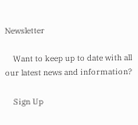Newsletter

    Want to keep up to date with all our latest news and information?

    Sign Up